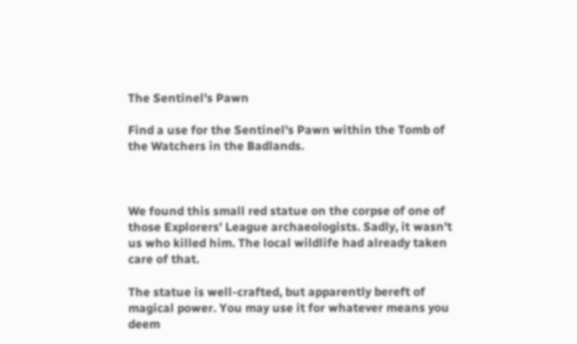The Sentinel's Pawn

Find a use for the Sentinel's Pawn within the Tomb of the Watchers in the Badlands.



We found this small red statue on the corpse of one of those Explorers' League archaeologists. Sadly, it wasn't us who killed him. The local wildlife had already taken care of that.

The statue is well-crafted, but apparently bereft of magical power. You may use it for whatever means you deem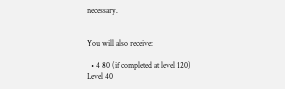necessary.


You will also receive:

  • 4 80 (if completed at level 120)
Level 40